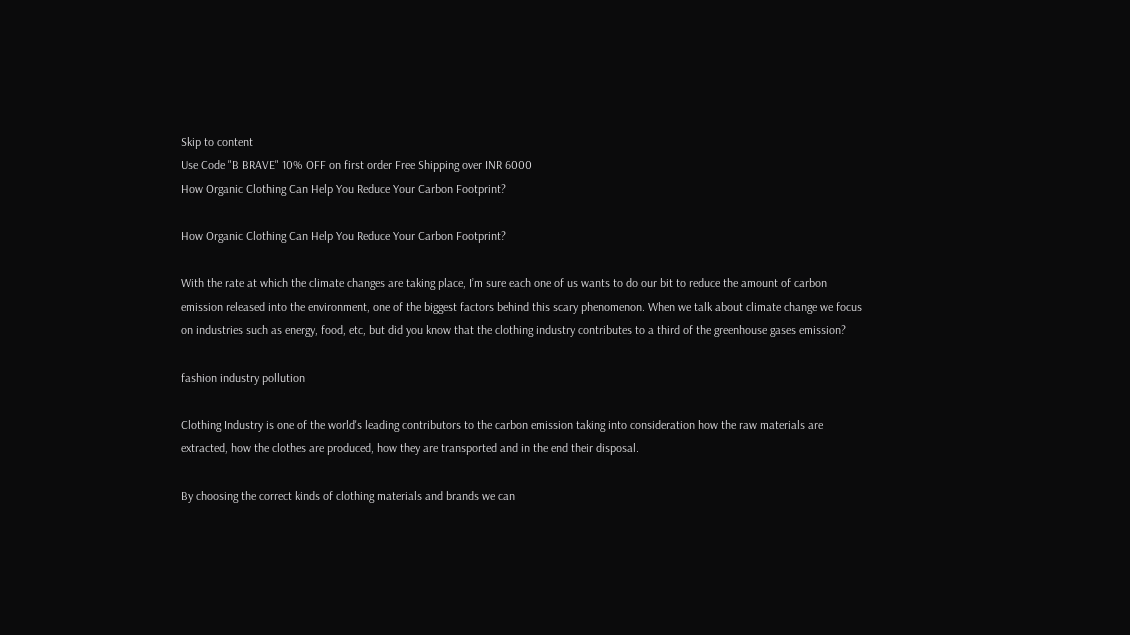Skip to content
Use Code "B BRAVE" 10% OFF on first order Free Shipping over INR 6000
How Organic Clothing Can Help You Reduce Your Carbon Footprint?

How Organic Clothing Can Help You Reduce Your Carbon Footprint?

With the rate at which the climate changes are taking place, I’m sure each one of us wants to do our bit to reduce the amount of carbon emission released into the environment, one of the biggest factors behind this scary phenomenon. When we talk about climate change we focus on industries such as energy, food, etc, but did you know that the clothing industry contributes to a third of the greenhouse gases emission?

fashion industry pollution

Clothing Industry is one of the world's leading contributors to the carbon emission taking into consideration how the raw materials are extracted, how the clothes are produced, how they are transported and in the end their disposal.

By choosing the correct kinds of clothing materials and brands we can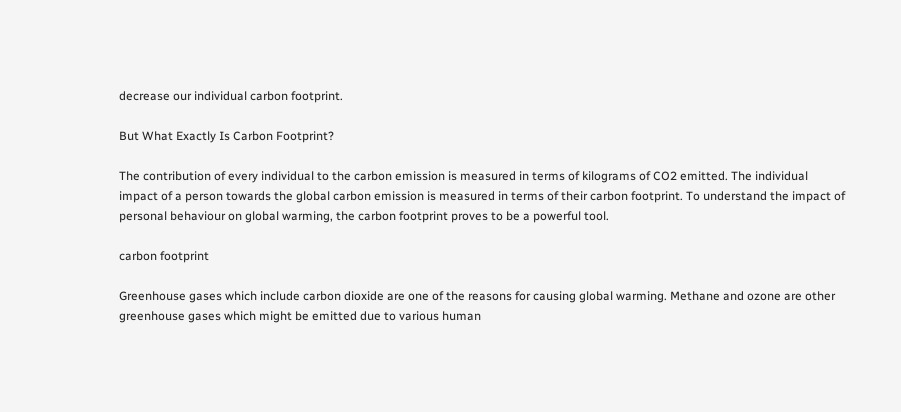decrease our individual carbon footprint.

But What Exactly Is Carbon Footprint?

The contribution of every individual to the carbon emission is measured in terms of kilograms of CO2 emitted. The individual impact of a person towards the global carbon emission is measured in terms of their carbon footprint. To understand the impact of personal behaviour on global warming, the carbon footprint proves to be a powerful tool.

carbon footprint

Greenhouse gases which include carbon dioxide are one of the reasons for causing global warming. Methane and ozone are other greenhouse gases which might be emitted due to various human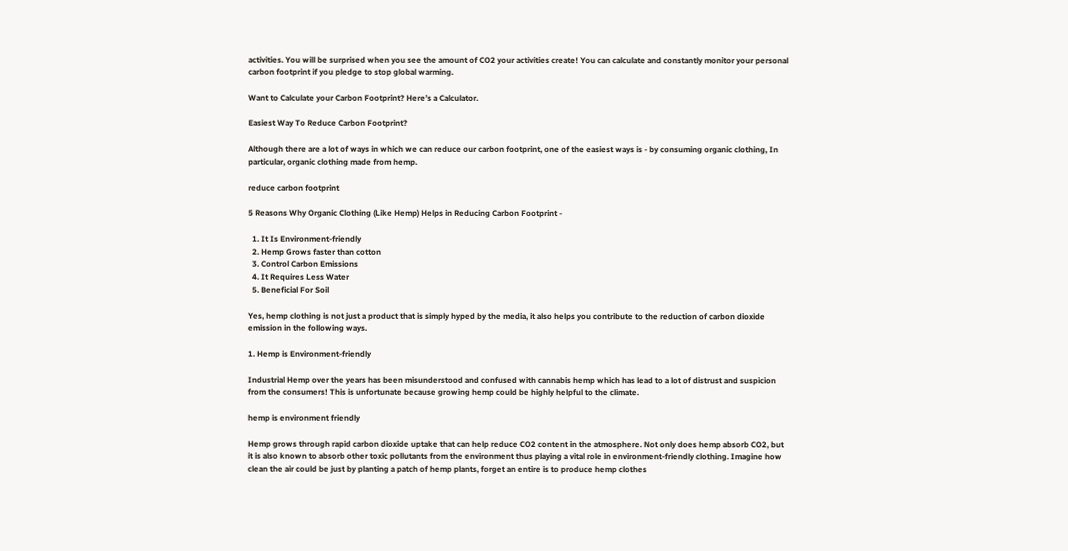activities. You will be surprised when you see the amount of CO2 your activities create! You can calculate and constantly monitor your personal carbon footprint if you pledge to stop global warming.

Want to Calculate your Carbon Footprint? Here’s a Calculator.

Easiest Way To Reduce Carbon Footprint?

Although there are a lot of ways in which we can reduce our carbon footprint, one of the easiest ways is - by consuming organic clothing, In particular, organic clothing made from hemp.

reduce carbon footprint

5 Reasons Why Organic Clothing (Like Hemp) Helps in Reducing Carbon Footprint -

  1. It Is Environment-friendly
  2. Hemp Grows faster than cotton
  3. Control Carbon Emissions
  4. It Requires Less Water
  5. Beneficial For Soil

Yes, hemp clothing is not just a product that is simply hyped by the media, it also helps you contribute to the reduction of carbon dioxide emission in the following ways.

1. Hemp is Environment-friendly

Industrial Hemp over the years has been misunderstood and confused with cannabis hemp which has lead to a lot of distrust and suspicion from the consumers! This is unfortunate because growing hemp could be highly helpful to the climate.

hemp is environment friendly

Hemp grows through rapid carbon dioxide uptake that can help reduce CO2 content in the atmosphere. Not only does hemp absorb CO2, but it is also known to absorb other toxic pollutants from the environment thus playing a vital role in environment-friendly clothing. Imagine how clean the air could be just by planting a patch of hemp plants, forget an entire is to produce hemp clothes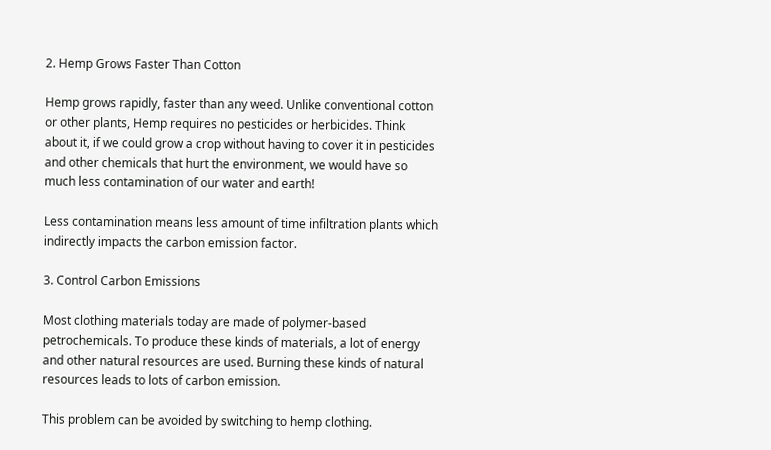2. Hemp Grows Faster Than Cotton

Hemp grows rapidly, faster than any weed. Unlike conventional cotton or other plants, Hemp requires no pesticides or herbicides. Think about it, if we could grow a crop without having to cover it in pesticides and other chemicals that hurt the environment, we would have so much less contamination of our water and earth!

Less contamination means less amount of time infiltration plants which indirectly impacts the carbon emission factor.

3. Control Carbon Emissions

Most clothing materials today are made of polymer-based petrochemicals. To produce these kinds of materials, a lot of energy and other natural resources are used. Burning these kinds of natural resources leads to lots of carbon emission.

This problem can be avoided by switching to hemp clothing.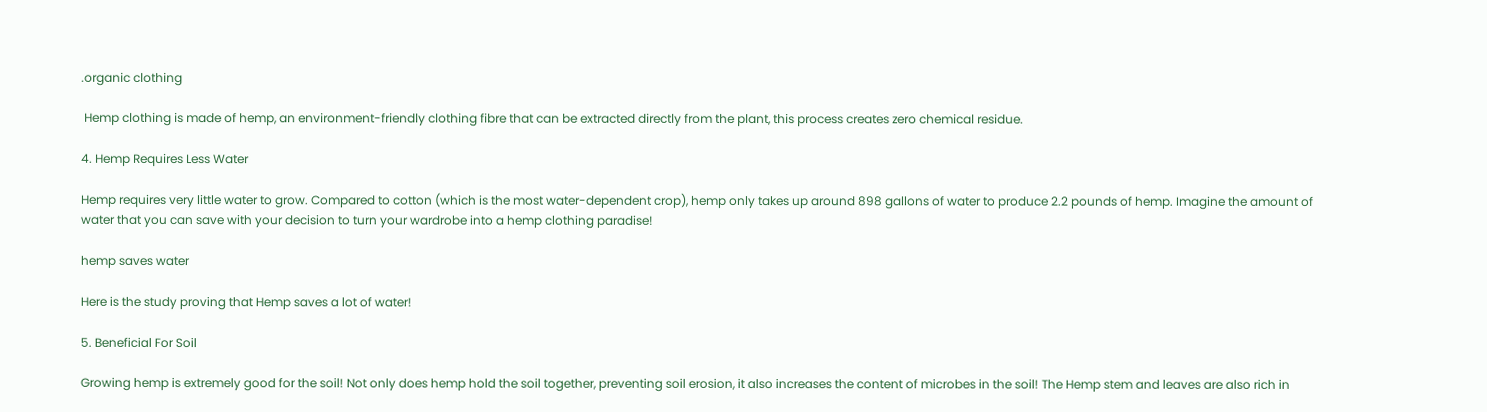.organic clothing

 Hemp clothing is made of hemp, an environment-friendly clothing fibre that can be extracted directly from the plant, this process creates zero chemical residue.

4. Hemp Requires Less Water

Hemp requires very little water to grow. Compared to cotton (which is the most water-dependent crop), hemp only takes up around 898 gallons of water to produce 2.2 pounds of hemp. Imagine the amount of water that you can save with your decision to turn your wardrobe into a hemp clothing paradise!

hemp saves water

Here is the study proving that Hemp saves a lot of water!

5. Beneficial For Soil

Growing hemp is extremely good for the soil! Not only does hemp hold the soil together, preventing soil erosion, it also increases the content of microbes in the soil! The Hemp stem and leaves are also rich in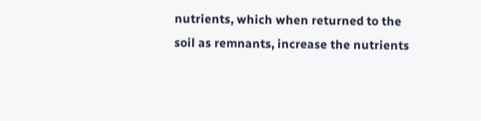nutrients, which when returned to the soil as remnants, increase the nutrients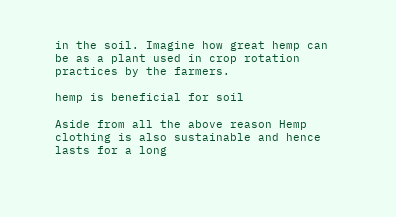in the soil. Imagine how great hemp can be as a plant used in crop rotation practices by the farmers.

hemp is beneficial for soil

Aside from all the above reason Hemp clothing is also sustainable and hence lasts for a long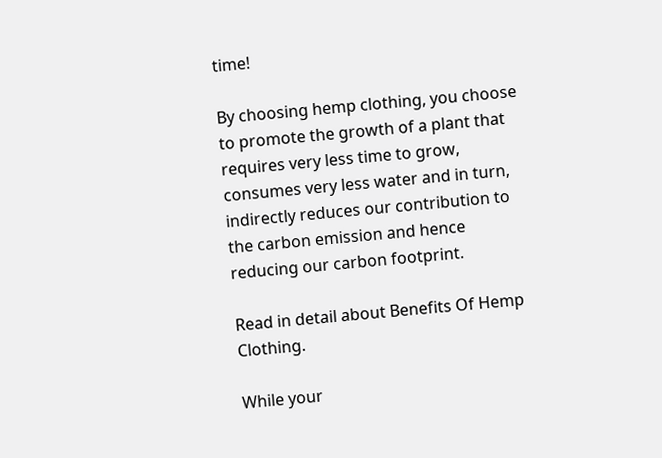time!

By choosing hemp clothing, you choose to promote the growth of a plant that requires very less time to grow, consumes very less water and in turn, indirectly reduces our contribution to the carbon emission and hence reducing our carbon footprint.

Read in detail about Benefits Of Hemp Clothing.

While your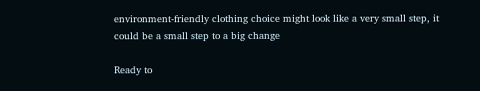environment-friendly clothing choice might look like a very small step, it could be a small step to a big change

Ready to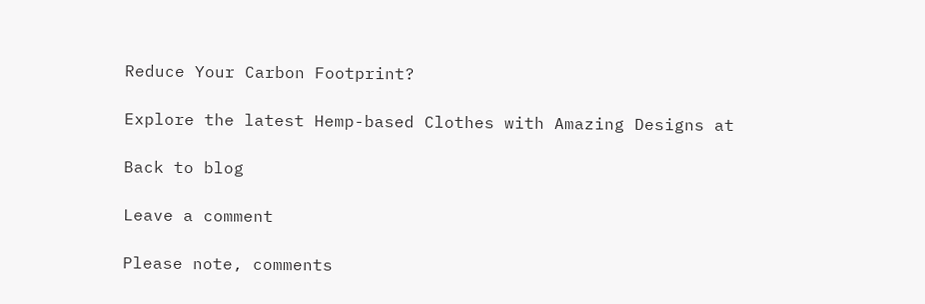Reduce Your Carbon Footprint?

Explore the latest Hemp-based Clothes with Amazing Designs at

Back to blog

Leave a comment

Please note, comments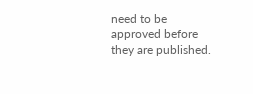need to be approved before they are published.